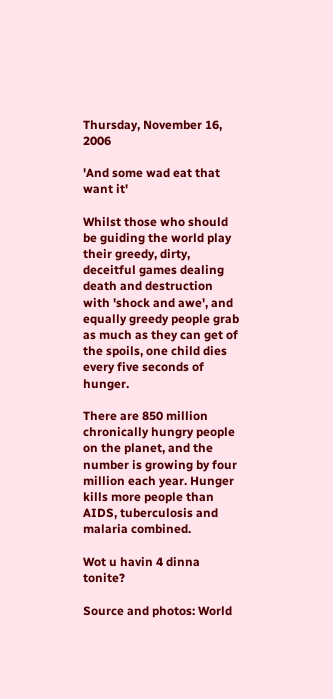Thursday, November 16, 2006

'And some wad eat that want it'

Whilst those who should be guiding the world play their greedy, dirty, deceitful games dealing death and destruction with 'shock and awe', and equally greedy people grab as much as they can get of the spoils, one child dies every five seconds of hunger.

There are 850 million chronically hungry people on the planet, and the number is growing by four million each year. Hunger kills more people than AIDS, tuberculosis and malaria combined.

Wot u havin 4 dinna tonite?

Source and photos: World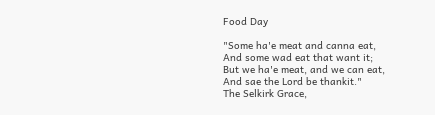Food Day

"Some ha'e meat and canna eat,
And some wad eat that want it;
But we ha'e meat, and we can eat,
And sae the Lord be thankit."
The Selkirk Grace,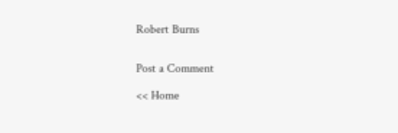Robert Burns


Post a Comment

<< Home